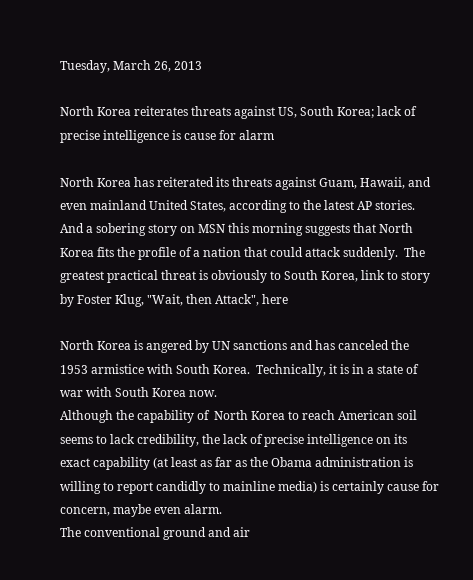Tuesday, March 26, 2013

North Korea reiterates threats against US, South Korea; lack of precise intelligence is cause for alarm

North Korea has reiterated its threats against Guam, Hawaii, and even mainland United States, according to the latest AP stories.  And a sobering story on MSN this morning suggests that North Korea fits the profile of a nation that could attack suddenly.  The greatest practical threat is obviously to South Korea, link to story by Foster Klug, "Wait, then Attack", here

North Korea is angered by UN sanctions and has canceled the 1953 armistice with South Korea.  Technically, it is in a state of war with South Korea now.
Although the capability of  North Korea to reach American soil seems to lack credibility, the lack of precise intelligence on its exact capability (at least as far as the Obama administration is willing to report candidly to mainline media) is certainly cause for concern, maybe even alarm.
The conventional ground and air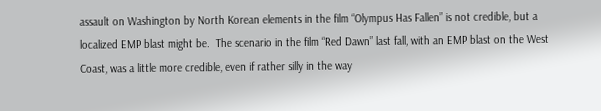assault on Washington by North Korean elements in the film “Olympus Has Fallen” is not credible, but a localized EMP blast might be.  The scenario in the film “Red Dawn” last fall, with an EMP blast on the West Coast, was a little more credible, even if rather silly in the way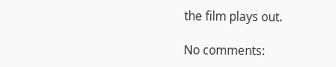the film plays out.

No comments: